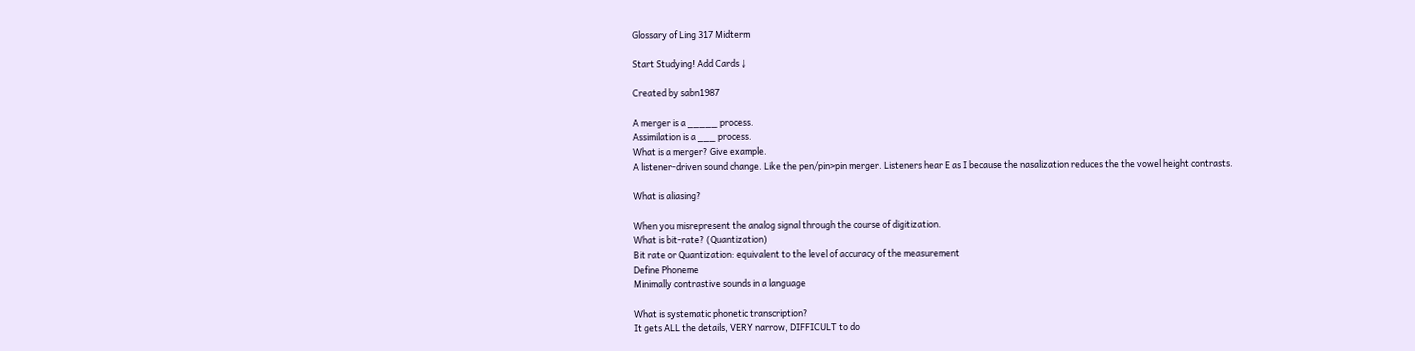Glossary of Ling 317 Midterm

Start Studying! Add Cards ↓

Created by sabn1987

A merger is a _____ process.
Assimilation is a ___ process.
What is a merger? Give example.
A listener-driven sound change. Like the pen/pin>pin merger. Listeners hear E as I because the nasalization reduces the the vowel height contrasts.

What is aliasing?

When you misrepresent the analog signal through the course of digitization.
What is bit-rate? (Quantization)
Bit rate or Quantization: equivalent to the level of accuracy of the measurement
Define Phoneme
Minimally contrastive sounds in a language

What is systematic phonetic transcription?
It gets ALL the details, VERY narrow, DIFFICULT to do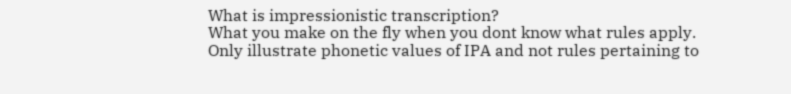What is impressionistic transcription?
What you make on the fly when you dont know what rules apply. Only illustrate phonetic values of IPA and not rules pertaining to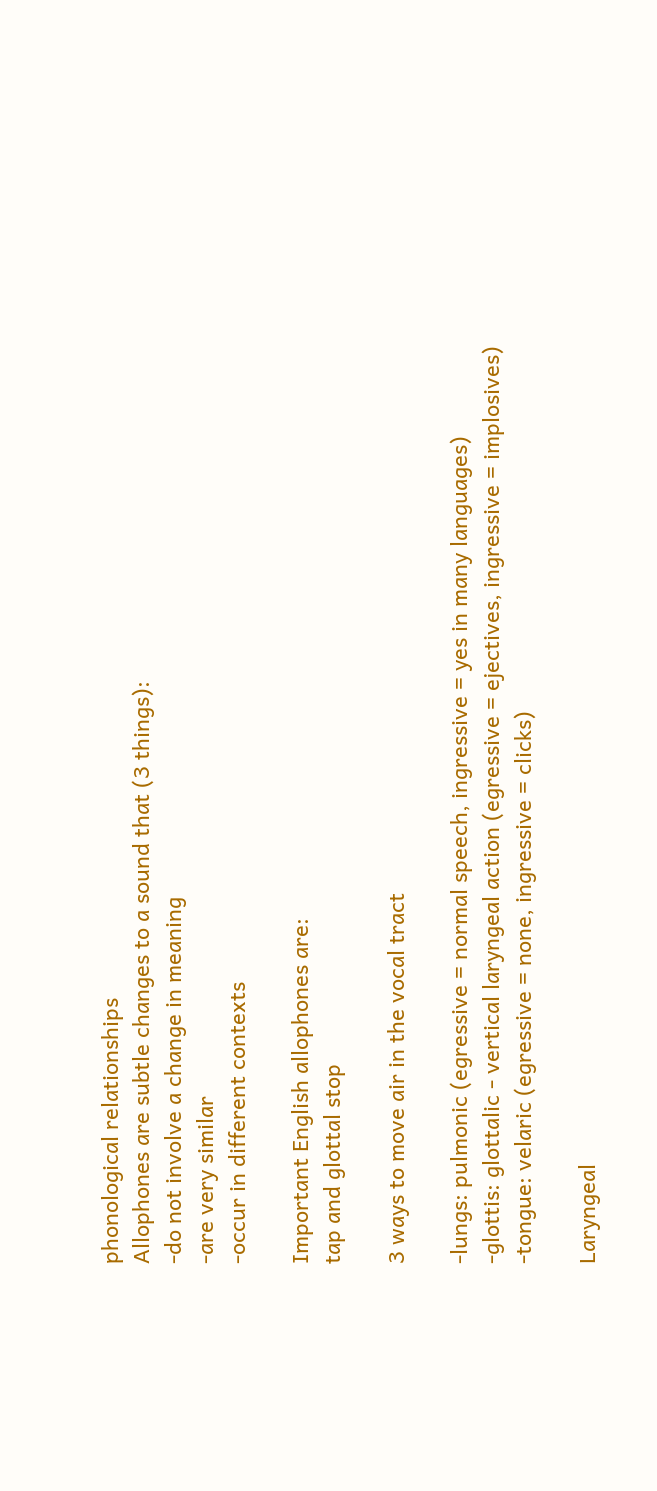phonological relationships
Allophones are subtle changes to a sound that (3 things):
-do not involve a change in meaning
-are very similar
-occur in different contexts

Important English allophones are:
tap and glottal stop

3 ways to move air in the vocal tract

-lungs: pulmonic (egressive = normal speech, ingressive = yes in many languages)
-glottis: glottalic - vertical laryngeal action (egressive = ejectives, ingressive = implosives)
-tongue: velaric (egressive = none, ingressive = clicks)

Laryngeal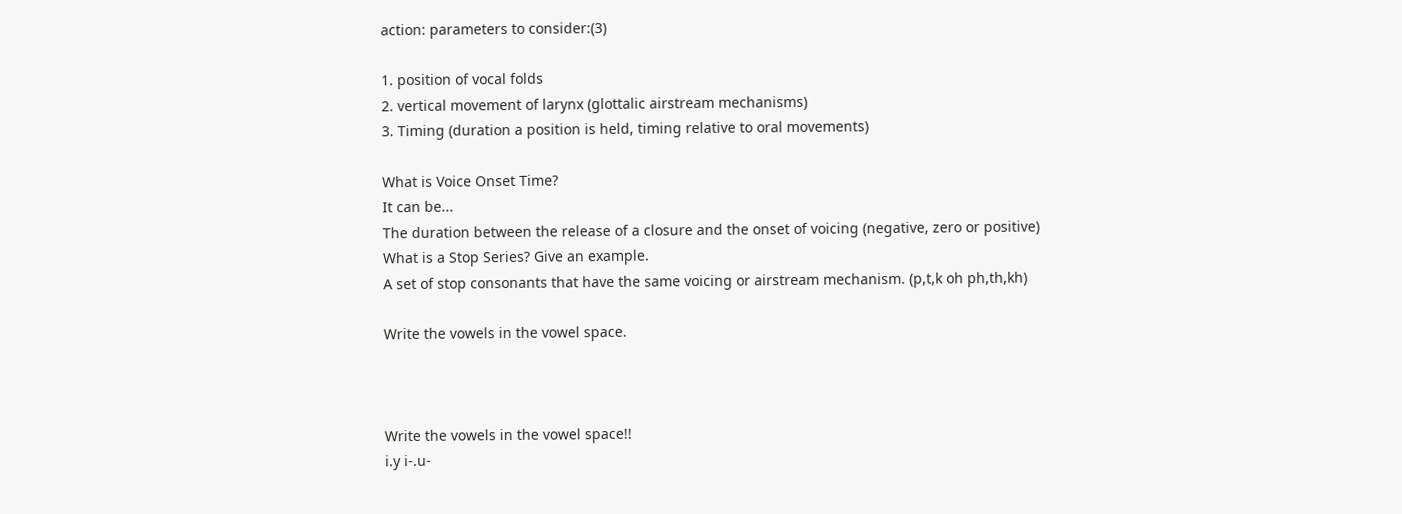action: parameters to consider:(3)

1. position of vocal folds
2. vertical movement of larynx (glottalic airstream mechanisms)
3. Timing (duration a position is held, timing relative to oral movements)

What is Voice Onset Time?
It can be...
The duration between the release of a closure and the onset of voicing (negative, zero or positive)
What is a Stop Series? Give an example.
A set of stop consonants that have the same voicing or airstream mechanism. (p,t,k oh ph,th,kh)

Write the vowels in the vowel space.



Write the vowels in the vowel space!!
i.y i-.u-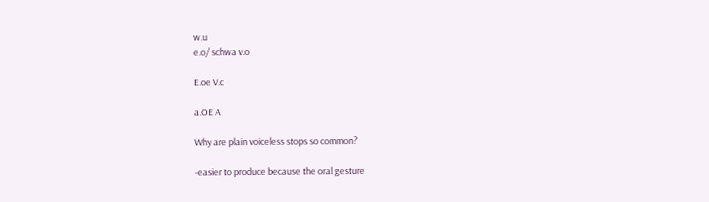w.u
e.o/ schwa v.o

E.oe V.c

a.OE A

Why are plain voiceless stops so common?

-easier to produce because the oral gesture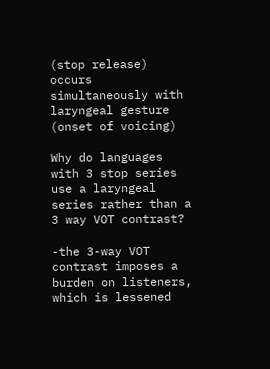(stop release) occurs simultaneously with laryngeal gesture (onset of voicing)

Why do languages with 3 stop series use a laryngeal series rather than a 3 way VOT contrast?

-the 3-way VOT contrast imposes a burden on listeners, which is lessened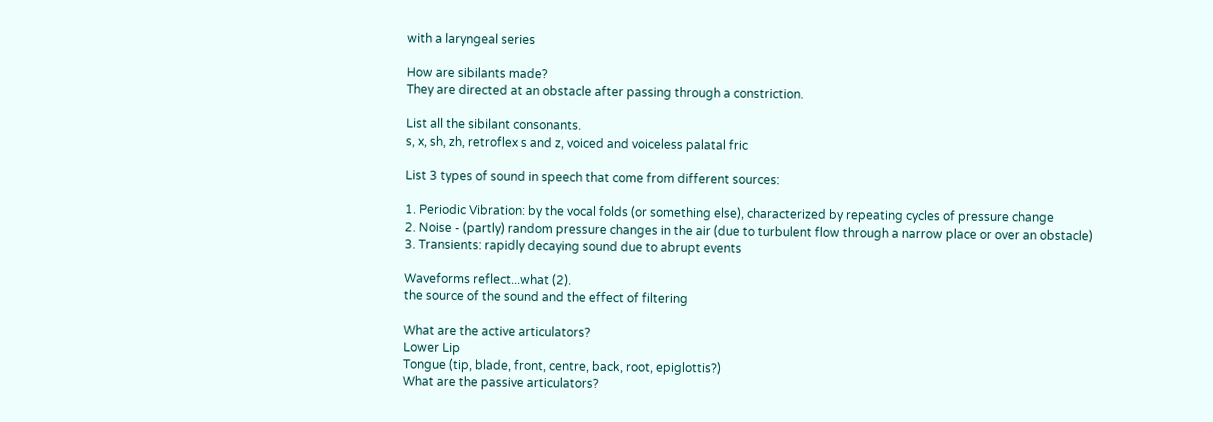with a laryngeal series

How are sibilants made?
They are directed at an obstacle after passing through a constriction.

List all the sibilant consonants.
s, x, sh, zh, retroflex s and z, voiced and voiceless palatal fric

List 3 types of sound in speech that come from different sources:

1. Periodic Vibration: by the vocal folds (or something else), characterized by repeating cycles of pressure change
2. Noise - (partly) random pressure changes in the air (due to turbulent flow through a narrow place or over an obstacle)
3. Transients: rapidly decaying sound due to abrupt events

Waveforms reflect...what (2).
the source of the sound and the effect of filtering

What are the active articulators?
Lower Lip
Tongue (tip, blade, front, centre, back, root, epiglottis?)
What are the passive articulators?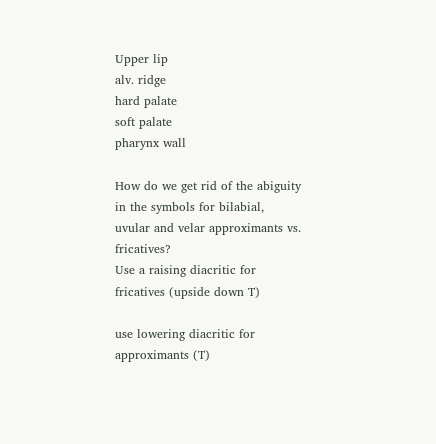Upper lip
alv. ridge
hard palate
soft palate
pharynx wall

How do we get rid of the abiguity in the symbols for bilabial, uvular and velar approximants vs. fricatives?
Use a raising diacritic for fricatives (upside down T)

use lowering diacritic for approximants (T)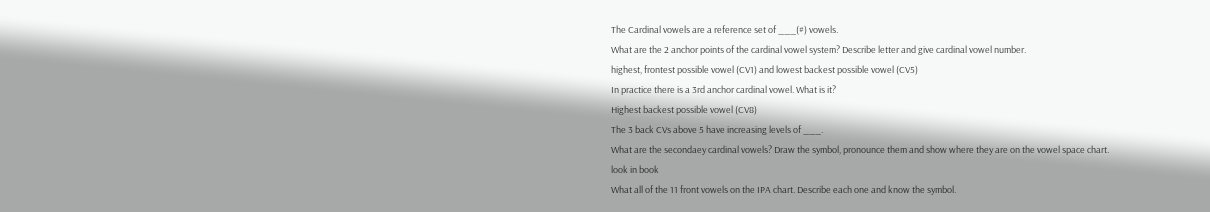The Cardinal vowels are a reference set of ___(#) vowels.
What are the 2 anchor points of the cardinal vowel system? Describe letter and give cardinal vowel number.
highest, frontest possible vowel (CV1) and lowest backest possible vowel (CV5)
In practice there is a 3rd anchor cardinal vowel. What is it?
Highest backest possible vowel (CV8)
The 3 back CVs above 5 have increasing levels of ___.
What are the secondaey cardinal vowels? Draw the symbol, pronounce them and show where they are on the vowel space chart.
look in book
What all of the 11 front vowels on the IPA chart. Describe each one and know the symbol.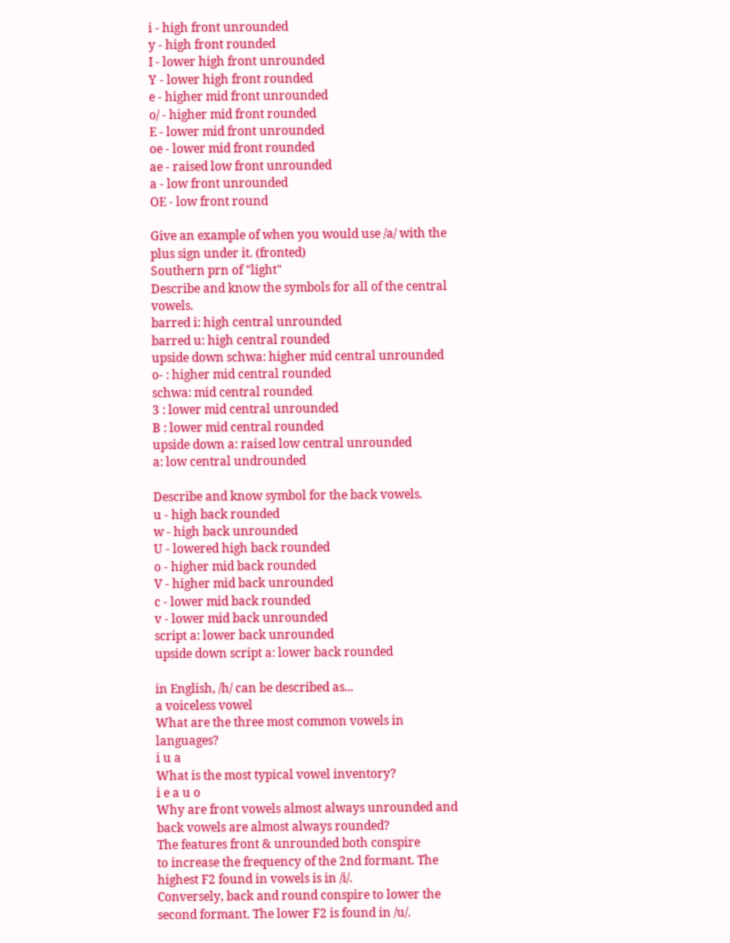i - high front unrounded
y - high front rounded
I - lower high front unrounded
Y - lower high front rounded
e - higher mid front unrounded
o/ - higher mid front rounded
E - lower mid front unrounded
oe - lower mid front rounded
ae - raised low front unrounded
a - low front unrounded
OE - low front round

Give an example of when you would use /a/ with the plus sign under it. (fronted)
Southern prn of "light"
Describe and know the symbols for all of the central vowels.
barred i: high central unrounded
barred u: high central rounded
upside down schwa: higher mid central unrounded
o- : higher mid central rounded
schwa: mid central rounded
3 : lower mid central unrounded
B : lower mid central rounded
upside down a: raised low central unrounded
a: low central undrounded

Describe and know symbol for the back vowels.
u - high back rounded
w - high back unrounded
U - lowered high back rounded
o - higher mid back rounded
V - higher mid back unrounded
c - lower mid back rounded
v - lower mid back unrounded
script a: lower back unrounded
upside down script a: lower back rounded

in English, /h/ can be described as...
a voiceless vowel
What are the three most common vowels in languages?
i u a
What is the most typical vowel inventory?
i e a u o
Why are front vowels almost always unrounded and back vowels are almost always rounded?
The features front & unrounded both conspire
to increase the frequency of the 2nd formant. The highest F2 found in vowels is in /i/.
Conversely, back and round conspire to lower the
second formant. The lower F2 is found in /u/.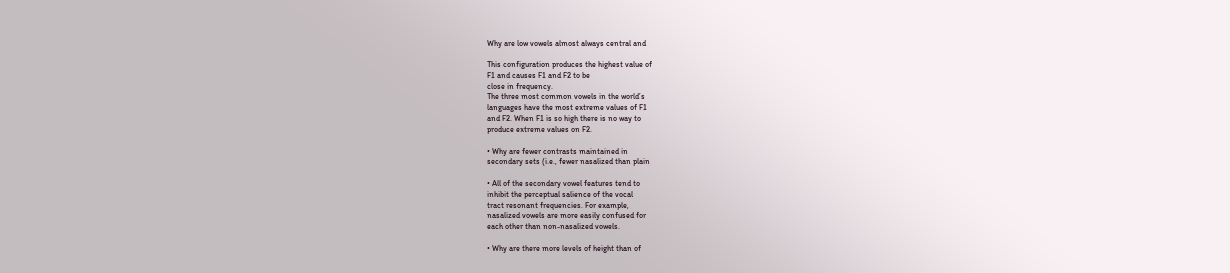Why are low vowels almost always central and

This configuration produces the highest value of
F1 and causes F1 and F2 to be
close in frequency.
The three most common vowels in the world’s
languages have the most extreme values of F1
and F2. When F1 is so high there is no way to
produce extreme values on F2.

• Why are fewer contrasts maintained in
secondary sets (i.e., fewer nasalized than plain

• All of the secondary vowel features tend to
inhibit the perceptual salience of the vocal
tract resonant frequencies. For example,
nasalized vowels are more easily confused for
each other than non-nasalized vowels.

• Why are there more levels of height than of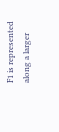F1 is represented along a larger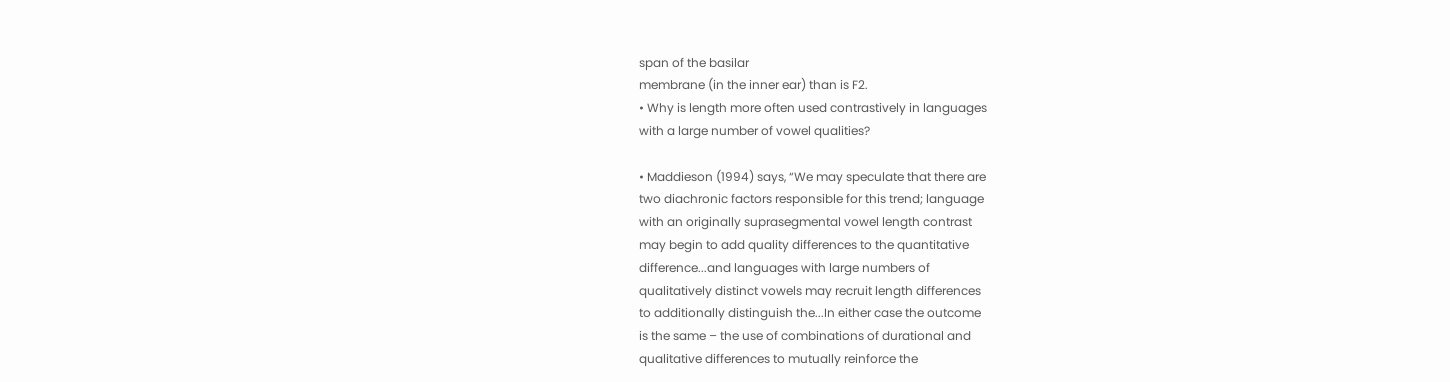span of the basilar
membrane (in the inner ear) than is F2.
• Why is length more often used contrastively in languages
with a large number of vowel qualities?

• Maddieson (1994) says, “We may speculate that there are
two diachronic factors responsible for this trend; language
with an originally suprasegmental vowel length contrast
may begin to add quality differences to the quantitative
difference...and languages with large numbers of
qualitatively distinct vowels may recruit length differences
to additionally distinguish the...In either case the outcome
is the same – the use of combinations of durational and
qualitative differences to mutually reinforce the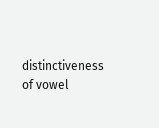distinctiveness of vowel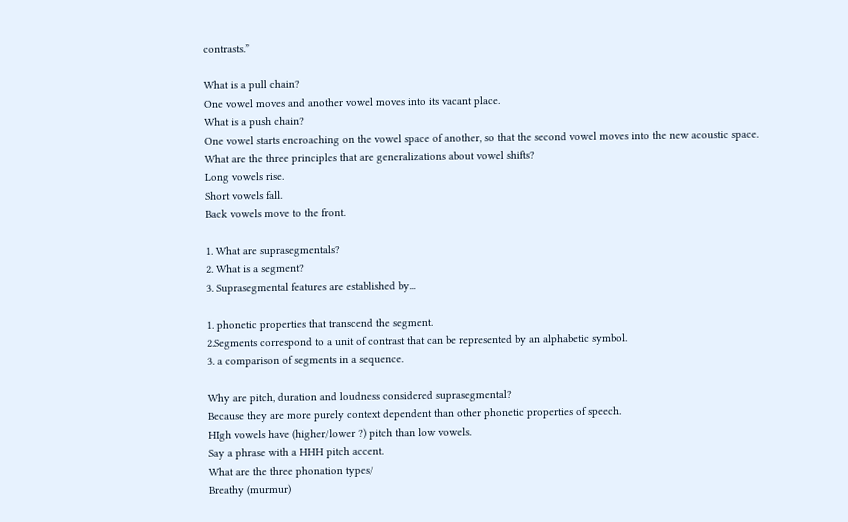contrasts.”

What is a pull chain?
One vowel moves and another vowel moves into its vacant place.
What is a push chain?
One vowel starts encroaching on the vowel space of another, so that the second vowel moves into the new acoustic space.
What are the three principles that are generalizations about vowel shifts?
Long vowels rise.
Short vowels fall.
Back vowels move to the front.

1. What are suprasegmentals?
2. What is a segment?
3. Suprasegmental features are established by...

1. phonetic properties that transcend the segment.
2.Segments correspond to a unit of contrast that can be represented by an alphabetic symbol.
3. a comparison of segments in a sequence.

Why are pitch, duration and loudness considered suprasegmental?
Because they are more purely context dependent than other phonetic properties of speech.
HIgh vowels have (higher/lower ?) pitch than low vowels.
Say a phrase with a HHH pitch accent.
What are the three phonation types/
Breathy (murmur)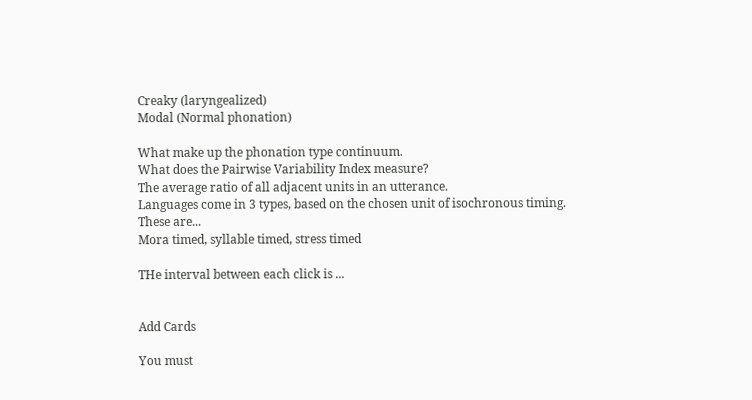Creaky (laryngealized)
Modal (Normal phonation)

What make up the phonation type continuum.
What does the Pairwise Variability Index measure?
The average ratio of all adjacent units in an utterance.
Languages come in 3 types, based on the chosen unit of isochronous timing. These are...
Mora timed, syllable timed, stress timed

THe interval between each click is ...


Add Cards

You must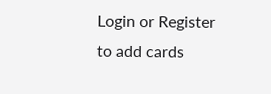Login or Register to add cards